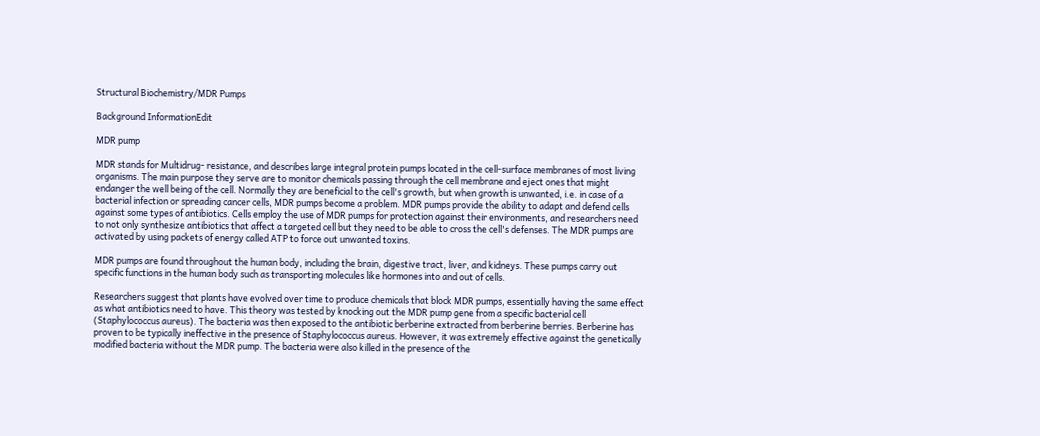Structural Biochemistry/MDR Pumps

Background InformationEdit

MDR pump

MDR stands for Multidrug‐ resistance, and describes large integral protein pumps located in the cell‐surface membranes of most living organisms. The main purpose they serve are to monitor chemicals passing through the cell membrane and eject ones that might endanger the well being of the cell. Normally they are beneficial to the cell's growth, but when growth is unwanted, i.e. in case of a bacterial infection or spreading cancer cells, MDR pumps become a problem. MDR pumps provide the ability to adapt and defend cells against some types of antibiotics. Cells employ the use of MDR pumps for protection against their environments, and researchers need to not only synthesize antibiotics that affect a targeted cell but they need to be able to cross the cell's defenses. The MDR pumps are activated by using packets of energy called ATP to force out unwanted toxins.

MDR pumps are found throughout the human body, including the brain, digestive tract, liver, and kidneys. These pumps carry out specific functions in the human body such as transporting molecules like hormones into and out of cells.

Researchers suggest that plants have evolved over time to produce chemicals that block MDR pumps, essentially having the same effect as what antibiotics need to have. This theory was tested by knocking out the MDR pump gene from a specific bacterial cell (Staphylococcus aureus). The bacteria was then exposed to the antibiotic berberine extracted from berberine berries. Berberine has proven to be typically ineffective in the presence of Staphylococcus aureus. However, it was extremely effective against the genetically modified bacteria without the MDR pump. The bacteria were also killed in the presence of the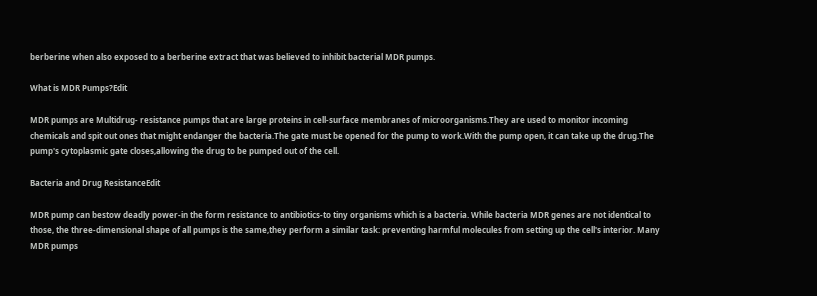berberine when also exposed to a berberine extract that was believed to inhibit bacterial MDR pumps.

What is MDR Pumps?Edit

MDR pumps are Multidrug‐ resistance pumps that are large proteins in cell‐surface membranes of microorganisms.They are used to monitor incoming chemicals and spit out ones that might endanger the bacteria.The gate must be opened for the pump to work.With the pump open, it can take up the drug.The pump's cytoplasmic gate closes,allowing the drug to be pumped out of the cell.

Bacteria and Drug ResistanceEdit

MDR pump can bestow deadly power-in the form resistance to antibiotics-to tiny organisms which is a bacteria. While bacteria MDR genes are not identical to those, the three-dimensional shape of all pumps is the same,they perform a similar task: preventing harmful molecules from setting up the cell's interior. Many MDR pumps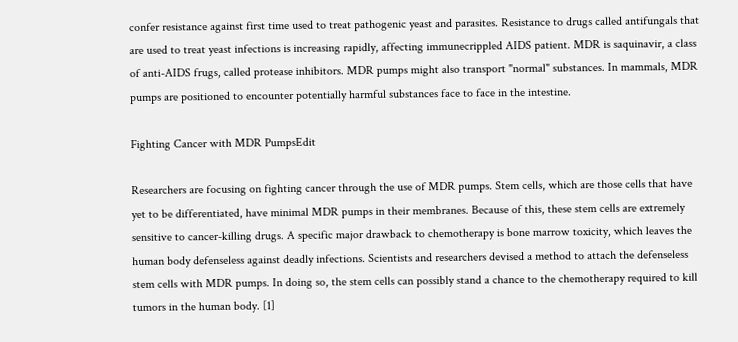confer resistance against first time used to treat pathogenic yeast and parasites. Resistance to drugs called antifungals that are used to treat yeast infections is increasing rapidly, affecting immunecrippled AIDS patient. MDR is saquinavir, a class of anti-AIDS frugs, called protease inhibitors. MDR pumps might also transport "normal" substances. In mammals, MDR pumps are positioned to encounter potentially harmful substances face to face in the intestine.

Fighting Cancer with MDR PumpsEdit

Researchers are focusing on fighting cancer through the use of MDR pumps. Stem cells, which are those cells that have yet to be differentiated, have minimal MDR pumps in their membranes. Because of this, these stem cells are extremely sensitive to cancer-killing drugs. A specific major drawback to chemotherapy is bone marrow toxicity, which leaves the human body defenseless against deadly infections. Scientists and researchers devised a method to attach the defenseless stem cells with MDR pumps. In doing so, the stem cells can possibly stand a chance to the chemotherapy required to kill tumors in the human body. [1]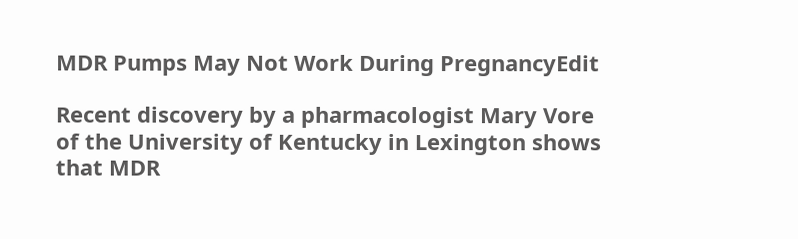MDR Pumps May Not Work During PregnancyEdit

Recent discovery by a pharmacologist Mary Vore of the University of Kentucky in Lexington shows that MDR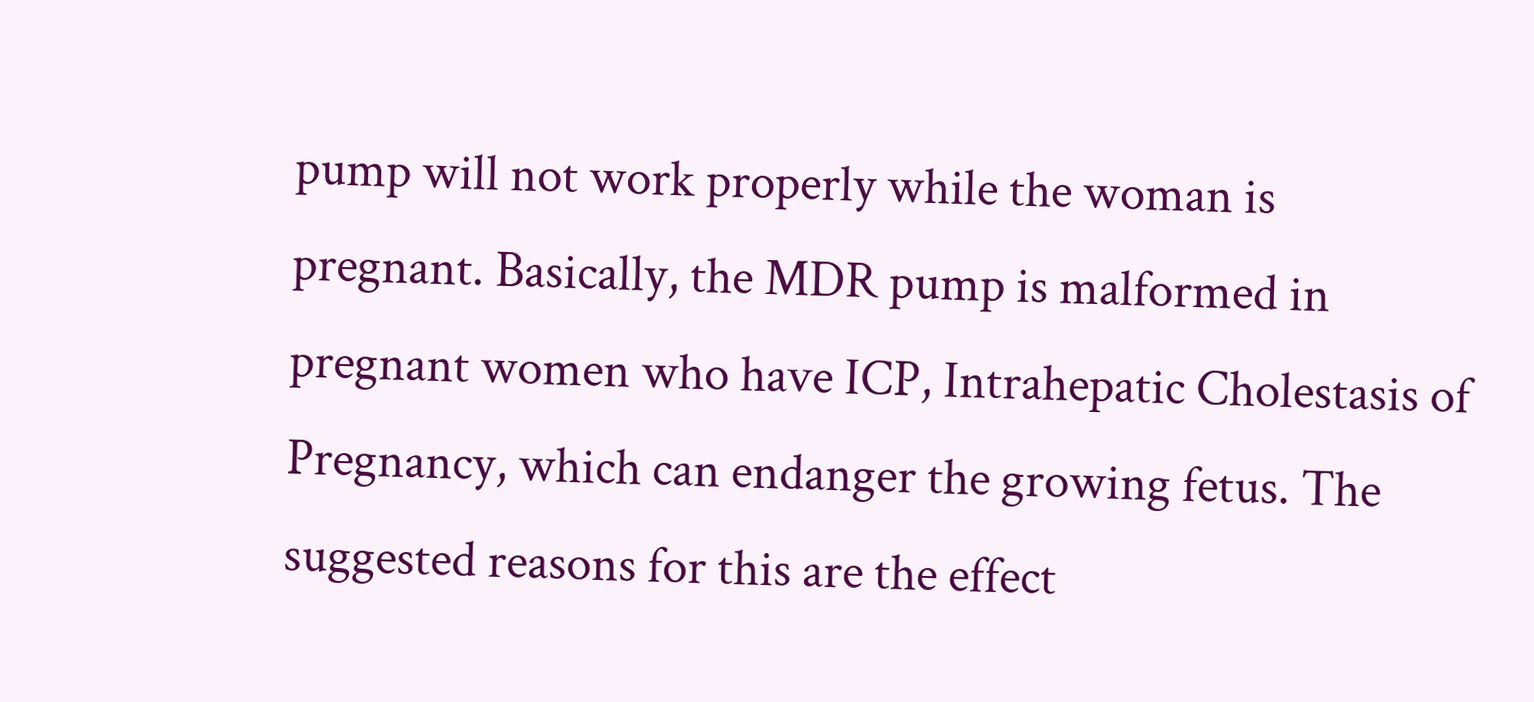pump will not work properly while the woman is pregnant. Basically, the MDR pump is malformed in pregnant women who have ICP, Intrahepatic Cholestasis of Pregnancy, which can endanger the growing fetus. The suggested reasons for this are the effect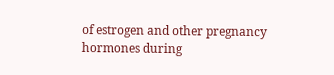of estrogen and other pregnancy hormones during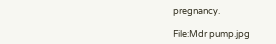pregnancy.

File:Mdr pump.jpg